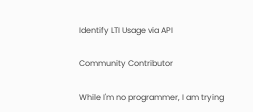Identify LTI Usage via API

Community Contributor

While I'm no programmer, I am trying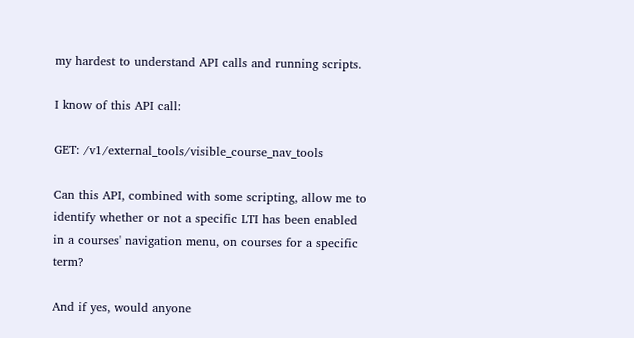my hardest to understand API calls and running scripts.

I know of this API call:

GET: /v1/external_tools/visible_course_nav_tools

Can this API, combined with some scripting, allow me to identify whether or not a specific LTI has been enabled in a courses' navigation menu, on courses for a specific term?

And if yes, would anyone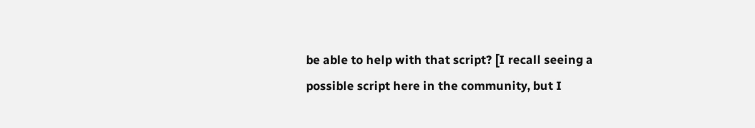be able to help with that script? [I recall seeing a possible script here in the community, but I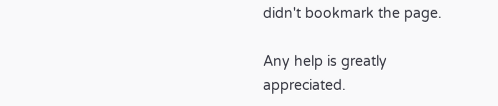didn't bookmark the page.

Any help is greatly appreciated.